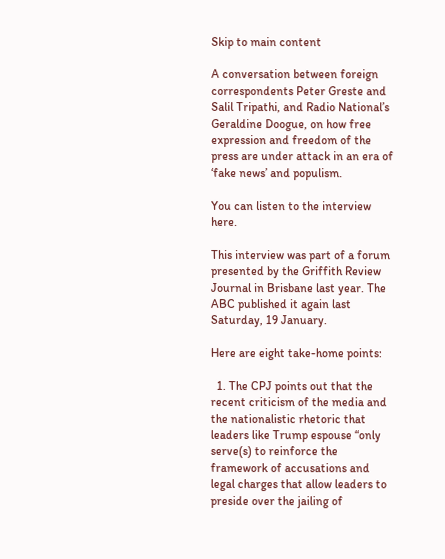Skip to main content

A conversation between foreign correspondents Peter Greste and Salil Tripathi, and Radio National’s Geraldine Doogue, on how free expression and freedom of the press are under attack in an era of ‘fake news’ and populism.

You can listen to the interview here.

This interview was part of a forum presented by the Griffith Review Journal in Brisbane last year. The ABC published it again last Saturday, 19 January.

Here are eight take-home points:

  1. The CPJ points out that the recent criticism of the media and the nationalistic rhetoric that leaders like Trump espouse “only serve(s) to reinforce the framework of accusations and legal charges that allow leaders to preside over the jailing of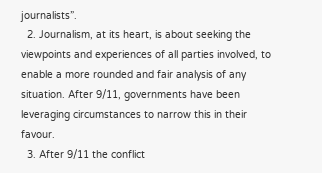journalists”.
  2. Journalism, at its heart, is about seeking the viewpoints and experiences of all parties involved, to enable a more rounded and fair analysis of any situation. After 9/11, governments have been leveraging circumstances to narrow this in their favour.
  3. After 9/11 the conflict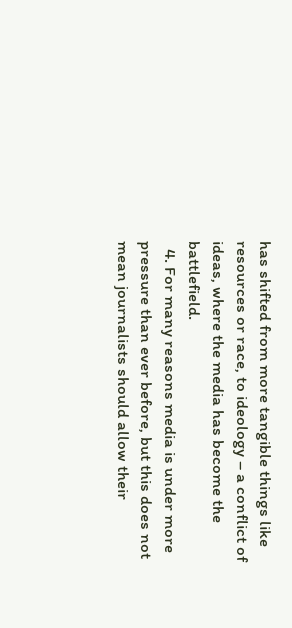has shifted from more tangible things like resources or race, to ideology – a conflict of ideas, where the media has become the battlefield.
  4. For many reasons media is under more pressure than ever before, but this does not mean journalists should allow their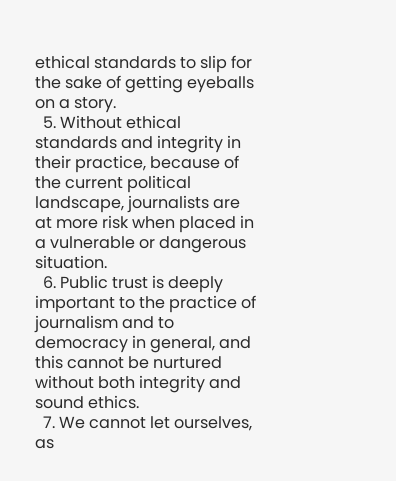ethical standards to slip for the sake of getting eyeballs on a story.
  5. Without ethical standards and integrity in their practice, because of the current political landscape, journalists are at more risk when placed in a vulnerable or dangerous situation.
  6. Public trust is deeply important to the practice of journalism and to democracy in general, and this cannot be nurtured without both integrity and sound ethics.
  7. We cannot let ourselves, as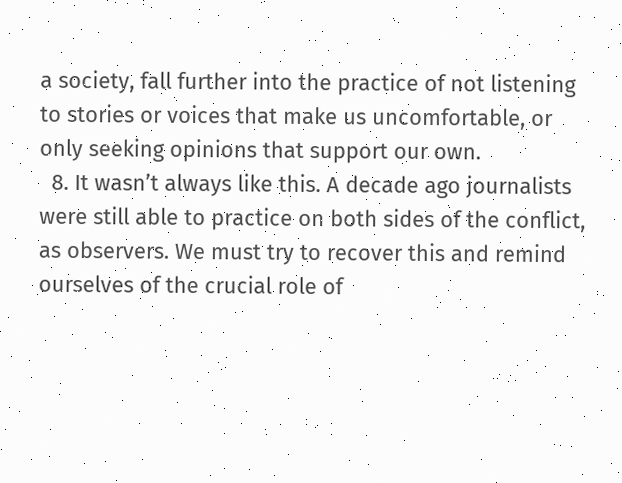a society, fall further into the practice of not listening to stories or voices that make us uncomfortable, or only seeking opinions that support our own.
  8. It wasn’t always like this. A decade ago journalists were still able to practice on both sides of the conflict, as observers. We must try to recover this and remind ourselves of the crucial role of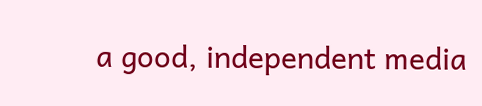a good, independent media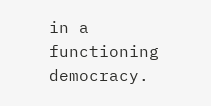in a functioning democracy.